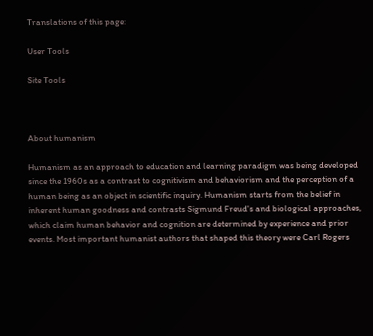Translations of this page:

User Tools

Site Tools



About humanism

Humanism as an approach to education and learning paradigm was being developed since the 1960s as a contrast to cognitivism and behaviorism and the perception of a human being as an object in scientific inquiry. Humanism starts from the belief in inherent human goodness and contrasts Sigmund Freud's and biological approaches, which claim human behavior and cognition are determined by experience and prior events. Most important humanist authors that shaped this theory were Carl Rogers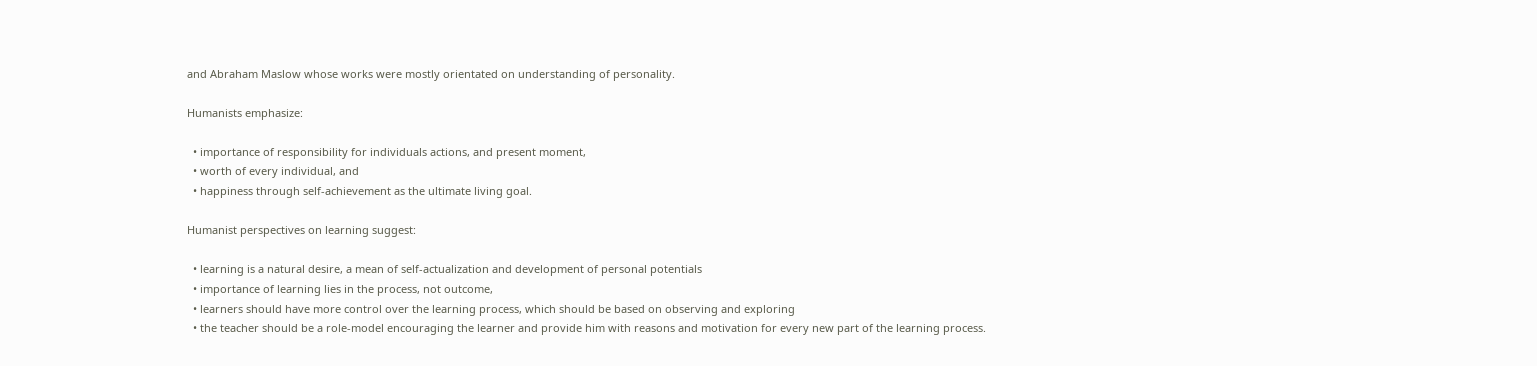and Abraham Maslow whose works were mostly orientated on understanding of personality.

Humanists emphasize:

  • importance of responsibility for individuals actions, and present moment,
  • worth of every individual, and
  • happiness through self-achievement as the ultimate living goal.

Humanist perspectives on learning suggest:

  • learning is a natural desire, a mean of self-actualization and development of personal potentials
  • importance of learning lies in the process, not outcome,
  • learners should have more control over the learning process, which should be based on observing and exploring
  • the teacher should be a role-model encouraging the learner and provide him with reasons and motivation for every new part of the learning process.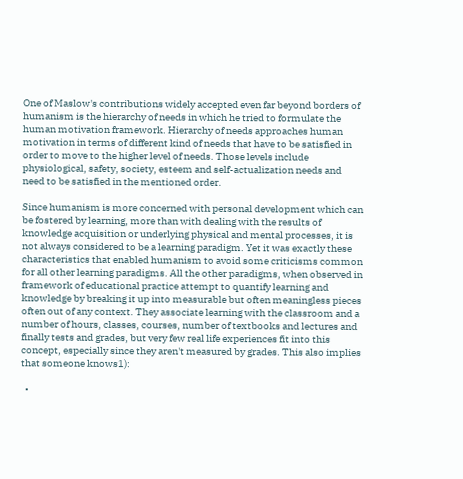One of Maslow's contributions widely accepted even far beyond borders of humanism is the hierarchy of needs in which he tried to formulate the human motivation framework. Hierarchy of needs approaches human motivation in terms of different kind of needs that have to be satisfied in order to move to the higher level of needs. Those levels include physiological, safety, society, esteem and self-actualization needs and need to be satisfied in the mentioned order.

Since humanism is more concerned with personal development which can be fostered by learning, more than with dealing with the results of knowledge acquisition or underlying physical and mental processes, it is not always considered to be a learning paradigm. Yet it was exactly these characteristics that enabled humanism to avoid some criticisms common for all other learning paradigms. All the other paradigms, when observed in framework of educational practice attempt to quantify learning and knowledge by breaking it up into measurable but often meaningless pieces often out of any context. They associate learning with the classroom and a number of hours, classes, courses, number of textbooks and lectures and finally tests and grades, but very few real life experiences fit into this concept, especially since they aren't measured by grades. This also implies that someone knows1):

  •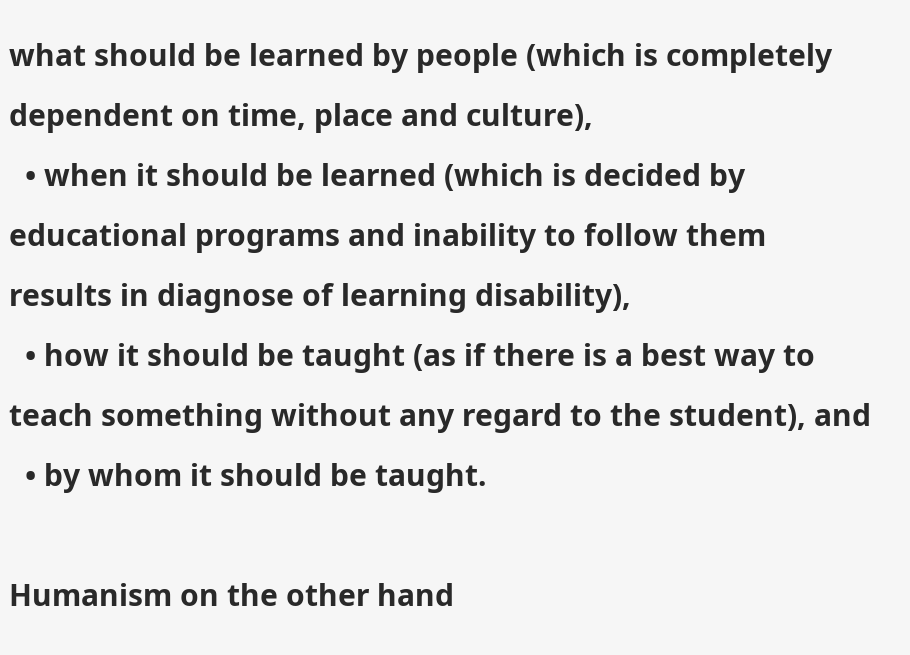what should be learned by people (which is completely dependent on time, place and culture),
  • when it should be learned (which is decided by educational programs and inability to follow them results in diagnose of learning disability),
  • how it should be taught (as if there is a best way to teach something without any regard to the student), and
  • by whom it should be taught.

Humanism on the other hand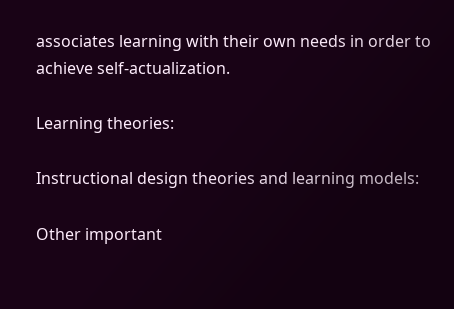associates learning with their own needs in order to achieve self-actualization.

Learning theories:

Instructional design theories and learning models:

Other important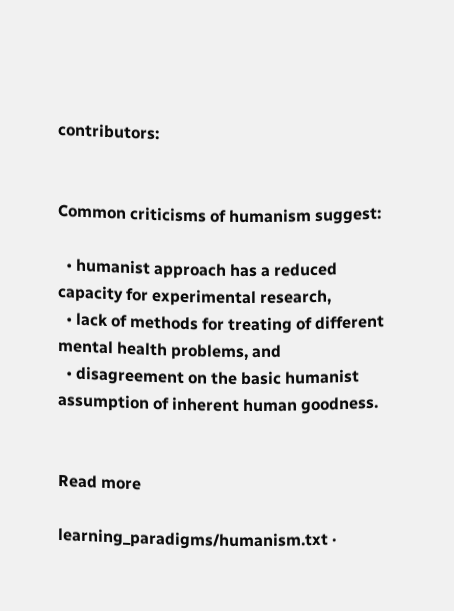contributors:


Common criticisms of humanism suggest:

  • humanist approach has a reduced capacity for experimental research,
  • lack of methods for treating of different mental health problems, and
  • disagreement on the basic humanist assumption of inherent human goodness.


Read more

learning_paradigms/humanism.txt ·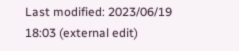Last modified: 2023/06/19 18:03 (external edit)